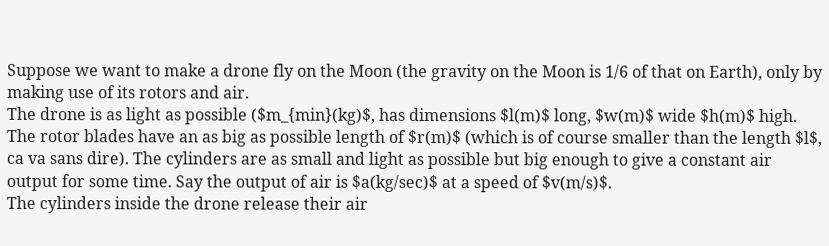Suppose we want to make a drone fly on the Moon (the gravity on the Moon is 1/6 of that on Earth), only by making use of its rotors and air.
The drone is as light as possible ($m_{min}(kg)$, has dimensions $l(m)$ long, $w(m)$ wide $h(m)$ high. The rotor blades have an as big as possible length of $r(m)$ (which is of course smaller than the length $l$, ca va sans dire). The cylinders are as small and light as possible but big enough to give a constant air output for some time. Say the output of air is $a(kg/sec)$ at a speed of $v(m/s)$.
The cylinders inside the drone release their air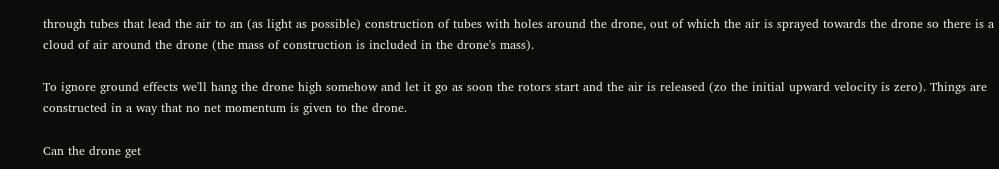through tubes that lead the air to an (as light as possible) construction of tubes with holes around the drone, out of which the air is sprayed towards the drone so there is a cloud of air around the drone (the mass of construction is included in the drone's mass).

To ignore ground effects we'll hang the drone high somehow and let it go as soon the rotors start and the air is released (zo the initial upward velocity is zero). Things are constructed in a way that no net momentum is given to the drone.

Can the drone get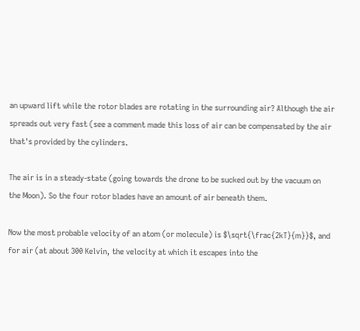an upward lift while the rotor blades are rotating in the surrounding air? Although the air spreads out very fast (see a comment made this loss of air can be compensated by the air that's provided by the cylinders.

The air is in a steady-state (going towards the drone to be sucked out by the vacuum on the Moon). So the four rotor blades have an amount of air beneath them.

Now the most probable velocity of an atom (or molecule) is $\sqrt{\frac{2kT}{m}}$, and for air (at about 300 Kelvin, the velocity at which it escapes into the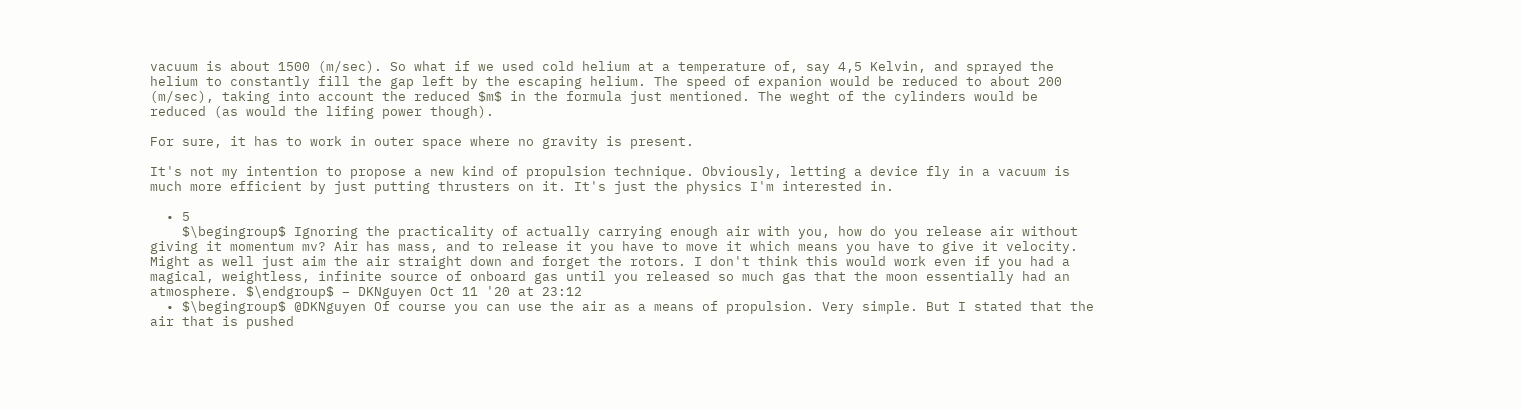vacuum is about 1500 (m/sec). So what if we used cold helium at a temperature of, say 4,5 Kelvin, and sprayed the helium to constantly fill the gap left by the escaping helium. The speed of expanion would be reduced to about 200 (m/sec), taking into account the reduced $m$ in the formula just mentioned. The weght of the cylinders would be reduced (as would the lifing power though).

For sure, it has to work in outer space where no gravity is present.

It's not my intention to propose a new kind of propulsion technique. Obviously, letting a device fly in a vacuum is much more efficient by just putting thrusters on it. It's just the physics I'm interested in.

  • 5
    $\begingroup$ Ignoring the practicality of actually carrying enough air with you, how do you release air without giving it momentum mv? Air has mass, and to release it you have to move it which means you have to give it velocity. Might as well just aim the air straight down and forget the rotors. I don't think this would work even if you had a magical, weightless, infinite source of onboard gas until you released so much gas that the moon essentially had an atmosphere. $\endgroup$ – DKNguyen Oct 11 '20 at 23:12
  • $\begingroup$ @DKNguyen Of course you can use the air as a means of propulsion. Very simple. But I stated that the air that is pushed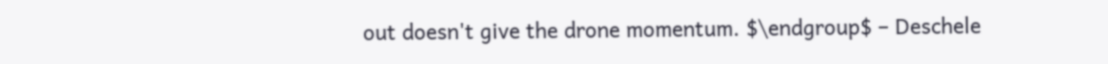out doesn't give the drone momentum. $\endgroup$ – Deschele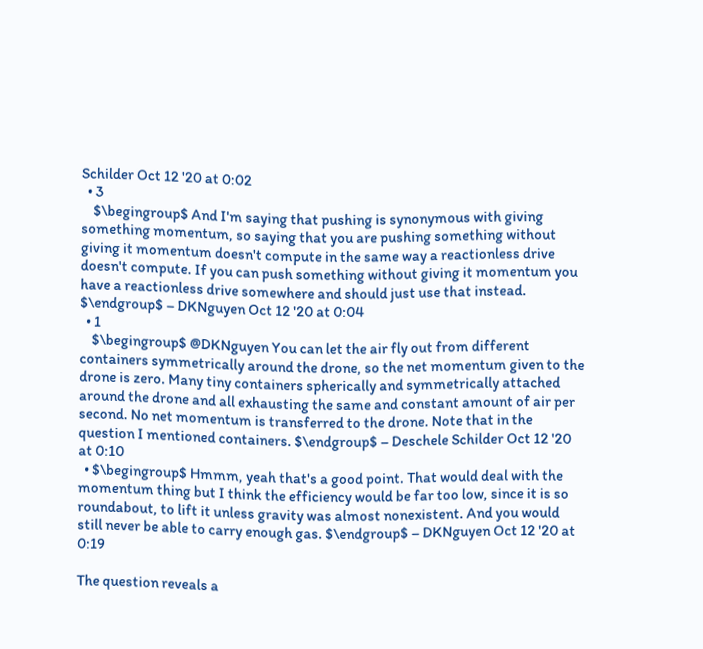Schilder Oct 12 '20 at 0:02
  • 3
    $\begingroup$ And I'm saying that pushing is synonymous with giving something momentum, so saying that you are pushing something without giving it momentum doesn't compute in the same way a reactionless drive doesn't compute. If you can push something without giving it momentum you have a reactionless drive somewhere and should just use that instead. $\endgroup$ – DKNguyen Oct 12 '20 at 0:04
  • 1
    $\begingroup$ @DKNguyen You can let the air fly out from different containers symmetrically around the drone, so the net momentum given to the drone is zero. Many tiny containers spherically and symmetrically attached around the drone and all exhausting the same and constant amount of air per second. No net momentum is transferred to the drone. Note that in the question I mentioned containers. $\endgroup$ – Deschele Schilder Oct 12 '20 at 0:10
  • $\begingroup$ Hmmm, yeah that's a good point. That would deal with the momentum thing but I think the efficiency would be far too low, since it is so roundabout, to lift it unless gravity was almost nonexistent. And you would still never be able to carry enough gas. $\endgroup$ – DKNguyen Oct 12 '20 at 0:19

The question reveals a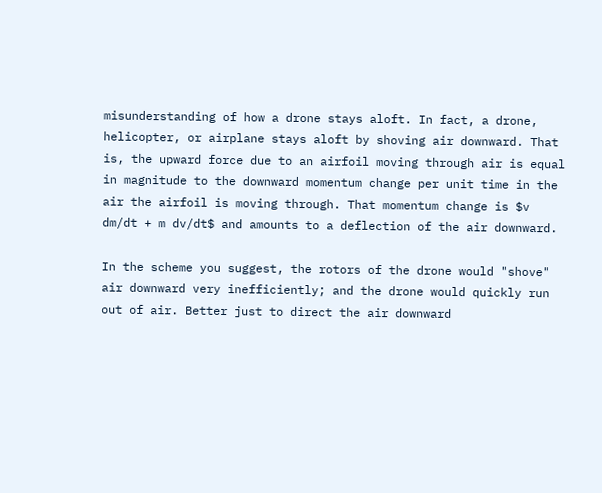misunderstanding of how a drone stays aloft. In fact, a drone, helicopter, or airplane stays aloft by shoving air downward. That is, the upward force due to an airfoil moving through air is equal in magnitude to the downward momentum change per unit time in the air the airfoil is moving through. That momentum change is $v dm/dt + m dv/dt$ and amounts to a deflection of the air downward.

In the scheme you suggest, the rotors of the drone would "shove" air downward very inefficiently; and the drone would quickly run out of air. Better just to direct the air downward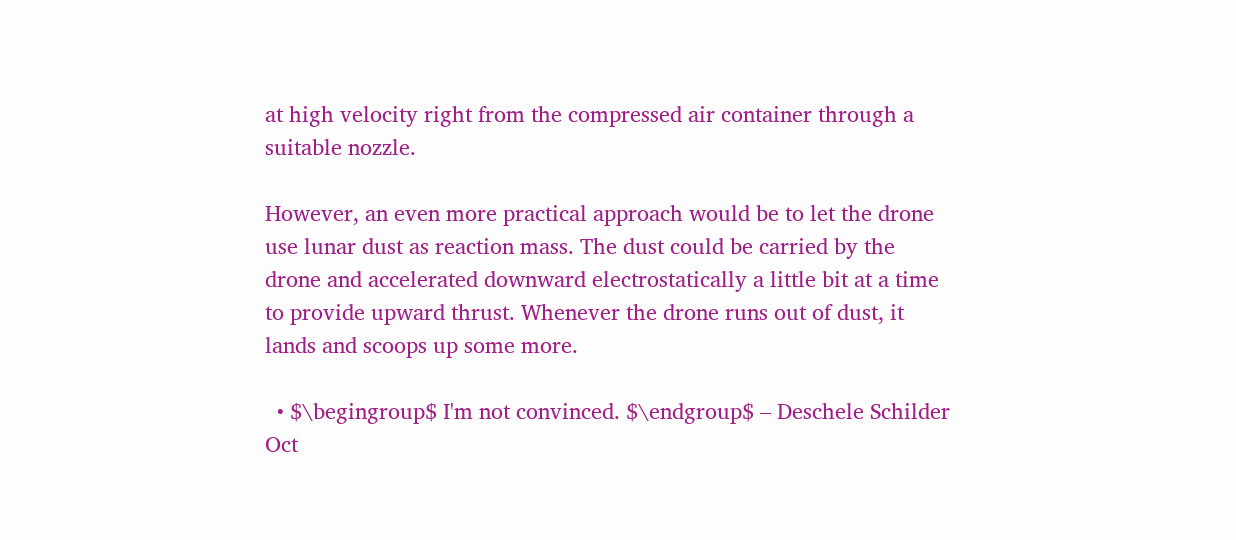at high velocity right from the compressed air container through a suitable nozzle.

However, an even more practical approach would be to let the drone use lunar dust as reaction mass. The dust could be carried by the drone and accelerated downward electrostatically a little bit at a time to provide upward thrust. Whenever the drone runs out of dust, it lands and scoops up some more.

  • $\begingroup$ I'm not convinced. $\endgroup$ – Deschele Schilder Oct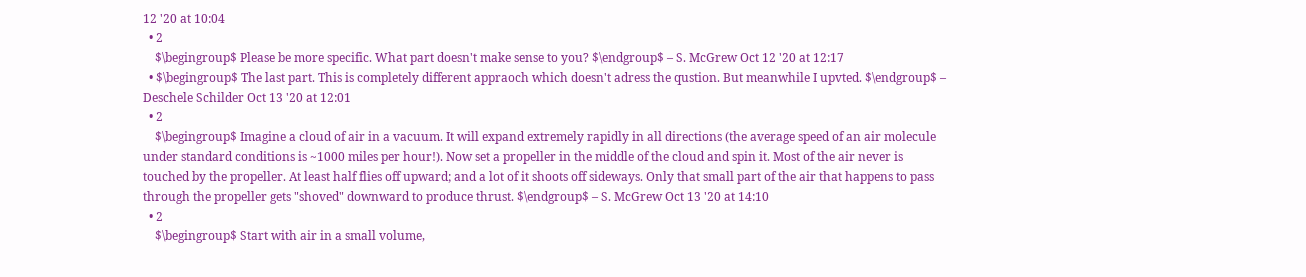12 '20 at 10:04
  • 2
    $\begingroup$ Please be more specific. What part doesn't make sense to you? $\endgroup$ – S. McGrew Oct 12 '20 at 12:17
  • $\begingroup$ The last part. This is completely different appraoch which doesn't adress the qustion. But meanwhile I upvted. $\endgroup$ – Deschele Schilder Oct 13 '20 at 12:01
  • 2
    $\begingroup$ Imagine a cloud of air in a vacuum. It will expand extremely rapidly in all directions (the average speed of an air molecule under standard conditions is ~1000 miles per hour!). Now set a propeller in the middle of the cloud and spin it. Most of the air never is touched by the propeller. At least half flies off upward; and a lot of it shoots off sideways. Only that small part of the air that happens to pass through the propeller gets "shoved" downward to produce thrust. $\endgroup$ – S. McGrew Oct 13 '20 at 14:10
  • 2
    $\begingroup$ Start with air in a small volume,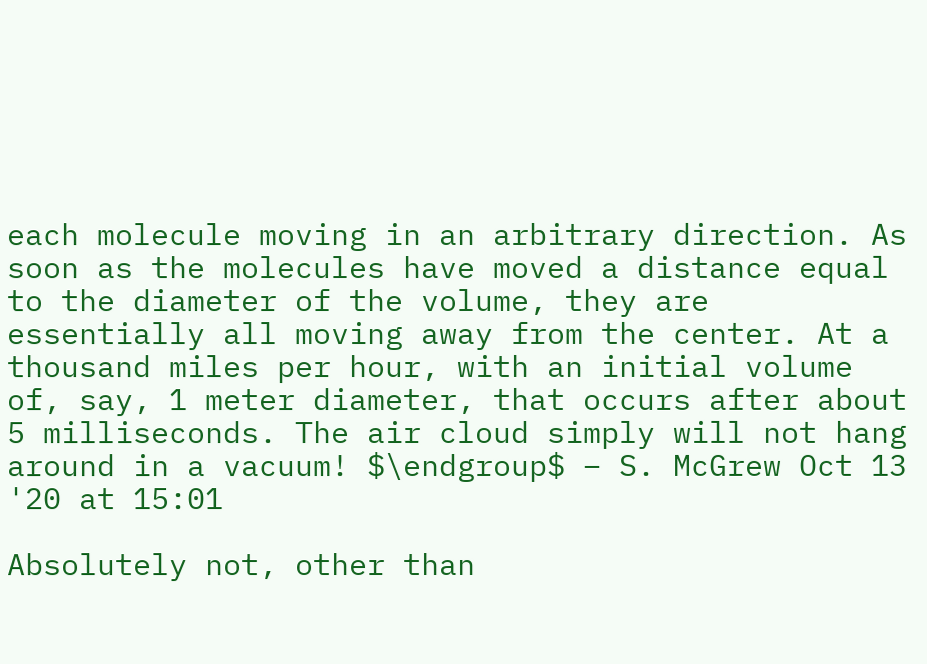each molecule moving in an arbitrary direction. As soon as the molecules have moved a distance equal to the diameter of the volume, they are essentially all moving away from the center. At a thousand miles per hour, with an initial volume of, say, 1 meter diameter, that occurs after about 5 milliseconds. The air cloud simply will not hang around in a vacuum! $\endgroup$ – S. McGrew Oct 13 '20 at 15:01

Absolutely not, other than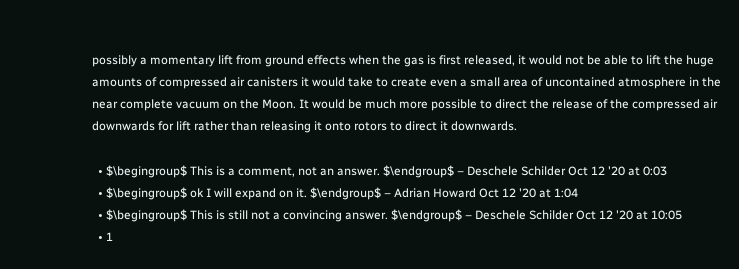possibly a momentary lift from ground effects when the gas is first released, it would not be able to lift the huge amounts of compressed air canisters it would take to create even a small area of uncontained atmosphere in the near complete vacuum on the Moon. It would be much more possible to direct the release of the compressed air downwards for lift rather than releasing it onto rotors to direct it downwards.

  • $\begingroup$ This is a comment, not an answer. $\endgroup$ – Deschele Schilder Oct 12 '20 at 0:03
  • $\begingroup$ ok I will expand on it. $\endgroup$ – Adrian Howard Oct 12 '20 at 1:04
  • $\begingroup$ This is still not a convincing answer. $\endgroup$ – Deschele Schilder Oct 12 '20 at 10:05
  • 1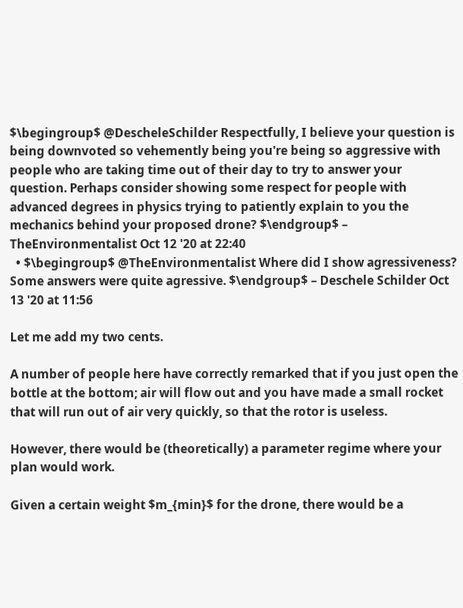$\begingroup$ @DescheleSchilder Respectfully, I believe your question is being downvoted so vehemently being you're being so aggressive with people who are taking time out of their day to try to answer your question. Perhaps consider showing some respect for people with advanced degrees in physics trying to patiently explain to you the mechanics behind your proposed drone? $\endgroup$ – TheEnvironmentalist Oct 12 '20 at 22:40
  • $\begingroup$ @TheEnvironmentalist Where did I show agressiveness? Some answers were quite agressive. $\endgroup$ – Deschele Schilder Oct 13 '20 at 11:56

Let me add my two cents.

A number of people here have correctly remarked that if you just open the bottle at the bottom; air will flow out and you have made a small rocket that will run out of air very quickly, so that the rotor is useless.

However, there would be (theoretically) a parameter regime where your plan would work.

Given a certain weight $m_{min}$ for the drone, there would be a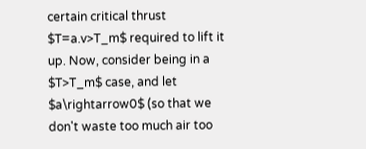certain critical thrust $T=a.v>T_m$ required to lift it up. Now, consider being in a $T>T_m$ case, and let $a\rightarrow0$ (so that we don't waste too much air too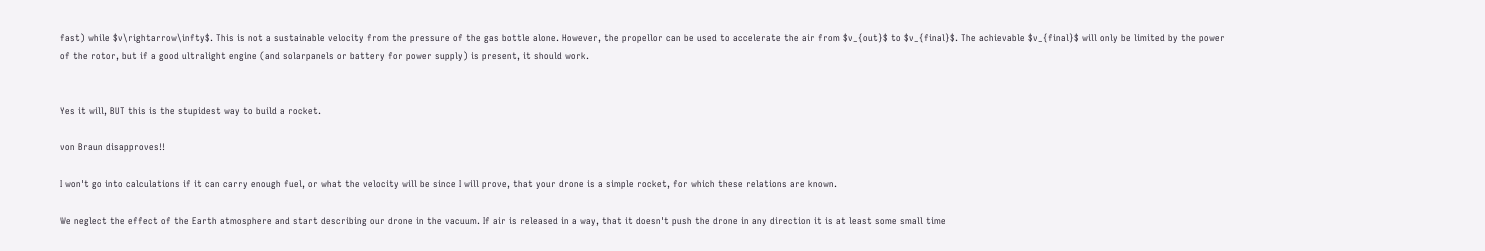fast) while $v\rightarrow\infty$. This is not a sustainable velocity from the pressure of the gas bottle alone. However, the propellor can be used to accelerate the air from $v_{out}$ to $v_{final}$. The achievable $v_{final}$ will only be limited by the power of the rotor, but if a good ultralight engine (and solarpanels or battery for power supply) is present, it should work.


Yes it will, BUT this is the stupidest way to build a rocket.

von Braun disapproves!!

I won't go into calculations if it can carry enough fuel, or what the velocity will be since I will prove, that your drone is a simple rocket, for which these relations are known.

We neglect the effect of the Earth atmosphere and start describing our drone in the vacuum. If air is released in a way, that it doesn't push the drone in any direction it is at least some small time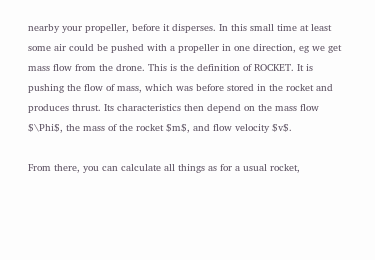nearby your propeller, before it disperses. In this small time at least some air could be pushed with a propeller in one direction, eg we get mass flow from the drone. This is the definition of ROCKET. It is pushing the flow of mass, which was before stored in the rocket and produces thrust. Its characteristics then depend on the mass flow $\Phi$, the mass of the rocket $m$, and flow velocity $v$.

From there, you can calculate all things as for a usual rocket,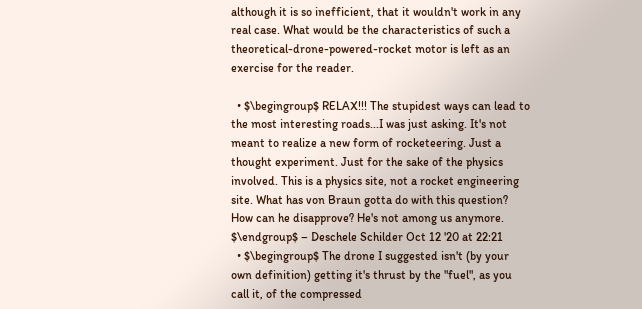although it is so inefficient, that it wouldn't work in any real case. What would be the characteristics of such a theoretical-drone-powered-rocket motor is left as an exercise for the reader.

  • $\begingroup$ RELAX!!! The stupidest ways can lead to the most interesting roads...I was just asking. It's not meant to realize a new form of rocketeering. Just a thought experiment. Just for the sake of the physics involved. This is a physics site, not a rocket engineering site. What has von Braun gotta do with this question? How can he disapprove? He's not among us anymore. $\endgroup$ – Deschele Schilder Oct 12 '20 at 22:21
  • $\begingroup$ The drone I suggested isn't (by your own definition) getting it's thrust by the "fuel", as you call it, of the compressed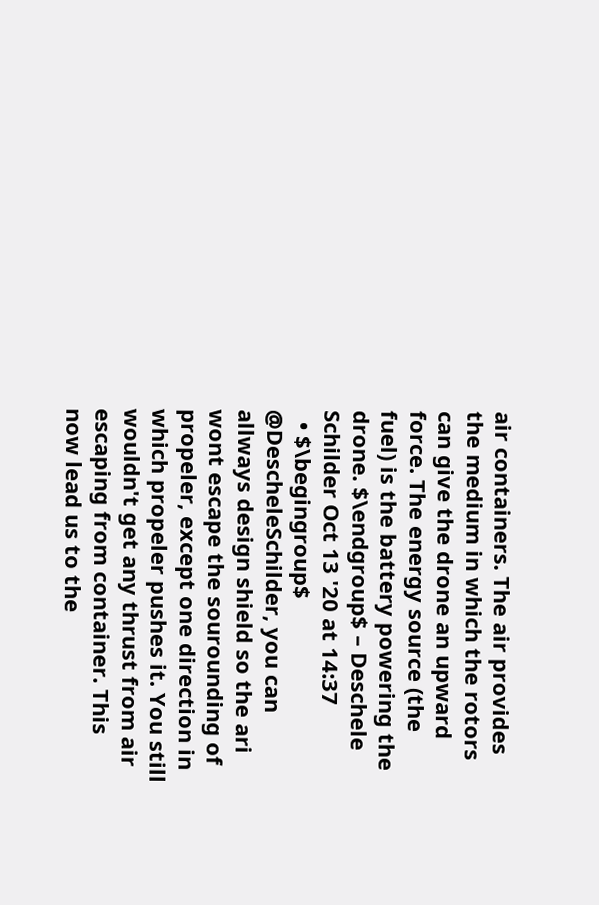air containers. The air provides the medium in which the rotors can give the drone an upward force. The energy source (the fuel) is the battery powering the drone. $\endgroup$ – Deschele Schilder Oct 13 '20 at 14:37
  • $\begingroup$ @DescheleSchilder, you can allways design shield so the ari wont escape the sourounding of propeler, except one direction in which propeler pushes it. You still wouldn't get any thrust from air escaping from container. This now lead us to the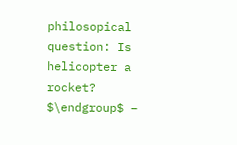philosopical question: Is helicopter a rocket? $\endgroup$ –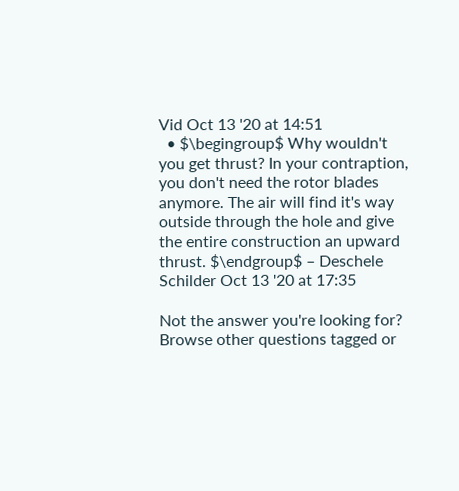Vid Oct 13 '20 at 14:51
  • $\begingroup$ Why wouldn't you get thrust? In your contraption, you don't need the rotor blades anymore. The air will find it's way outside through the hole and give the entire construction an upward thrust. $\endgroup$ – Deschele Schilder Oct 13 '20 at 17:35

Not the answer you're looking for? Browse other questions tagged or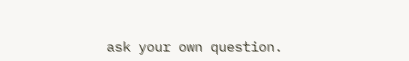ask your own question.